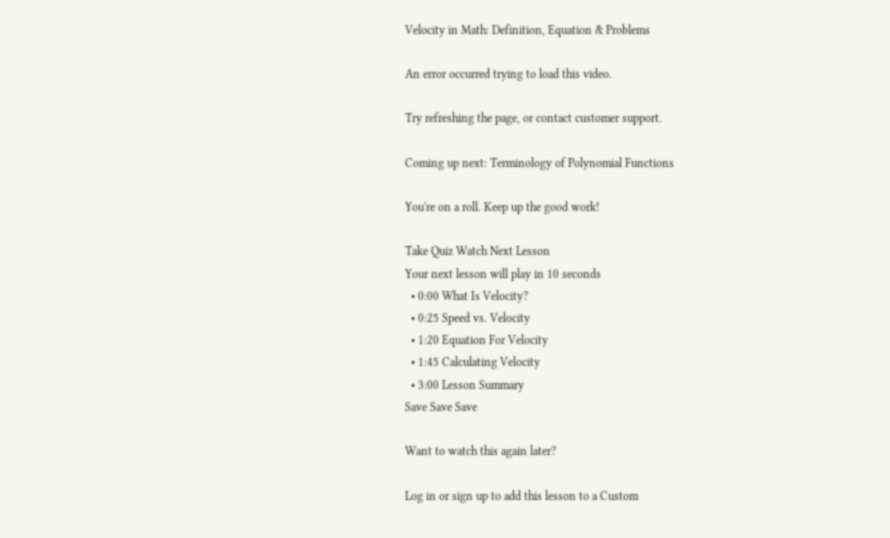Velocity in Math: Definition, Equation & Problems

An error occurred trying to load this video.

Try refreshing the page, or contact customer support.

Coming up next: Terminology of Polynomial Functions

You're on a roll. Keep up the good work!

Take Quiz Watch Next Lesson
Your next lesson will play in 10 seconds
  • 0:00 What Is Velocity?
  • 0:25 Speed vs. Velocity
  • 1:20 Equation For Velocity
  • 1:45 Calculating Velocity
  • 3:00 Lesson Summary
Save Save Save

Want to watch this again later?

Log in or sign up to add this lesson to a Custom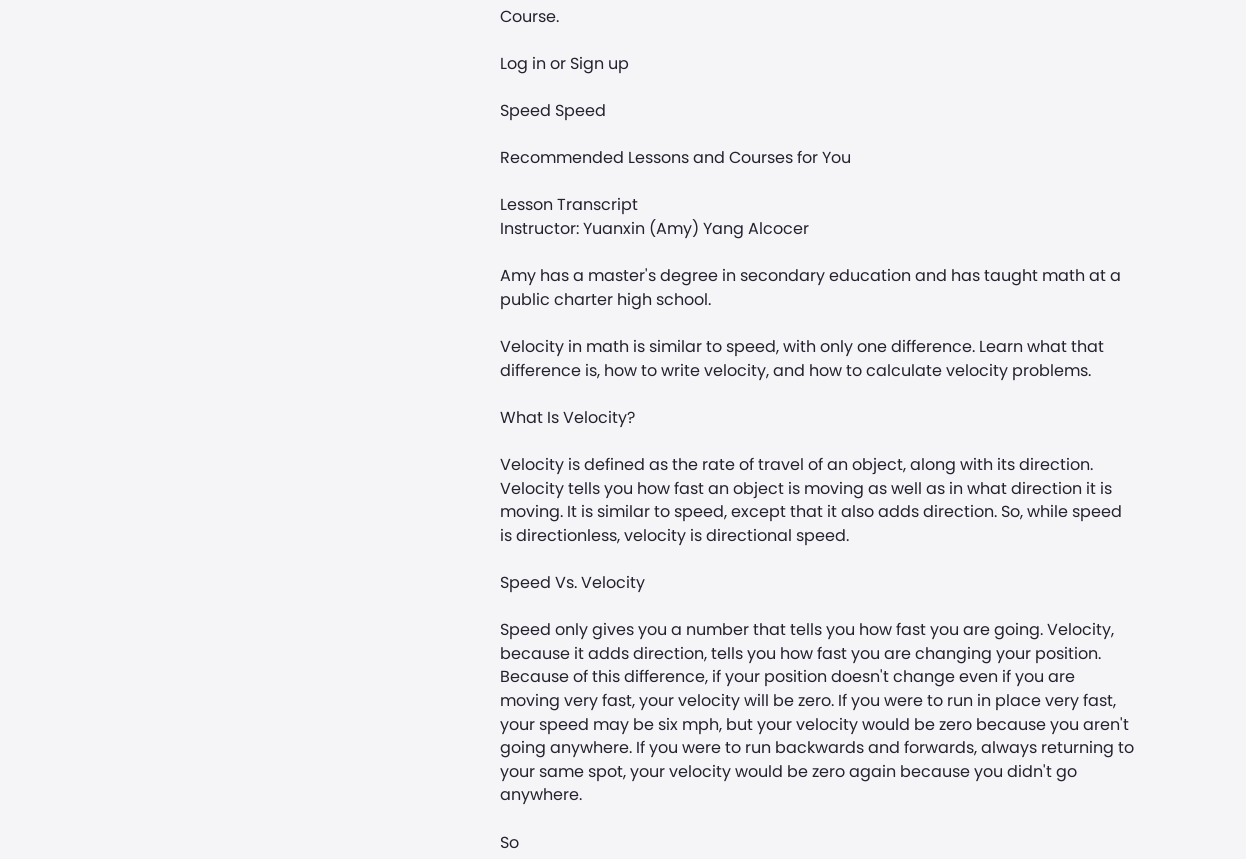Course.

Log in or Sign up

Speed Speed

Recommended Lessons and Courses for You

Lesson Transcript
Instructor: Yuanxin (Amy) Yang Alcocer

Amy has a master's degree in secondary education and has taught math at a public charter high school.

Velocity in math is similar to speed, with only one difference. Learn what that difference is, how to write velocity, and how to calculate velocity problems.

What Is Velocity?

Velocity is defined as the rate of travel of an object, along with its direction. Velocity tells you how fast an object is moving as well as in what direction it is moving. It is similar to speed, except that it also adds direction. So, while speed is directionless, velocity is directional speed.

Speed Vs. Velocity

Speed only gives you a number that tells you how fast you are going. Velocity, because it adds direction, tells you how fast you are changing your position. Because of this difference, if your position doesn't change even if you are moving very fast, your velocity will be zero. If you were to run in place very fast, your speed may be six mph, but your velocity would be zero because you aren't going anywhere. If you were to run backwards and forwards, always returning to your same spot, your velocity would be zero again because you didn't go anywhere.

So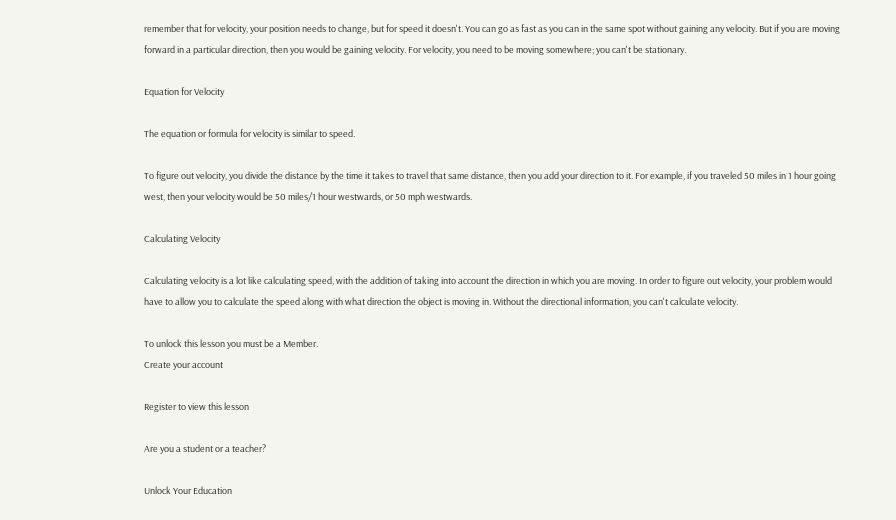remember that for velocity, your position needs to change, but for speed it doesn't. You can go as fast as you can in the same spot without gaining any velocity. But if you are moving forward in a particular direction, then you would be gaining velocity. For velocity, you need to be moving somewhere; you can't be stationary.

Equation for Velocity

The equation or formula for velocity is similar to speed.

To figure out velocity, you divide the distance by the time it takes to travel that same distance, then you add your direction to it. For example, if you traveled 50 miles in 1 hour going west, then your velocity would be 50 miles/1 hour westwards, or 50 mph westwards.

Calculating Velocity

Calculating velocity is a lot like calculating speed, with the addition of taking into account the direction in which you are moving. In order to figure out velocity, your problem would have to allow you to calculate the speed along with what direction the object is moving in. Without the directional information, you can't calculate velocity.

To unlock this lesson you must be a Member.
Create your account

Register to view this lesson

Are you a student or a teacher?

Unlock Your Education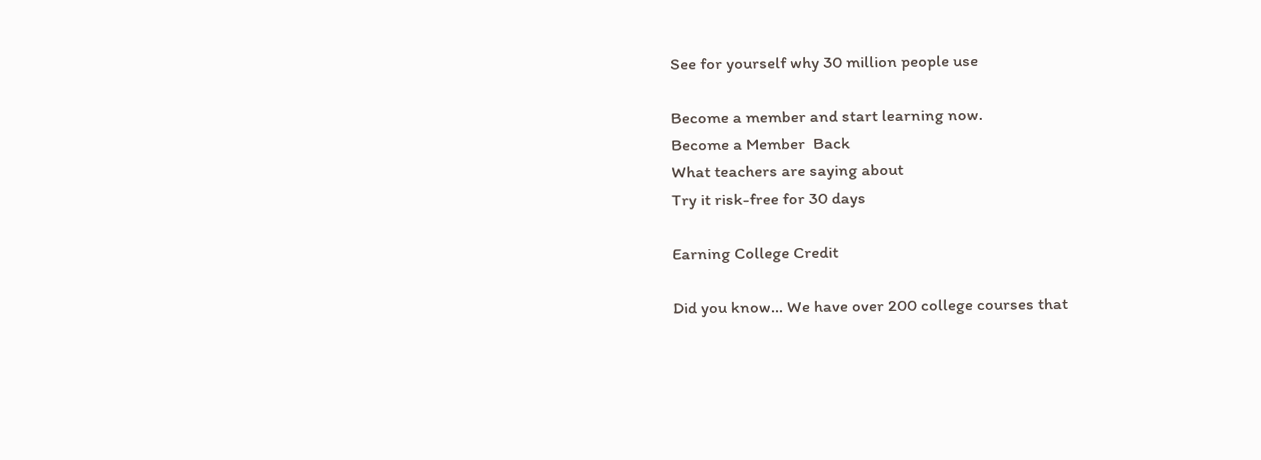See for yourself why 30 million people use

Become a member and start learning now.
Become a Member  Back
What teachers are saying about
Try it risk-free for 30 days

Earning College Credit

Did you know… We have over 200 college courses that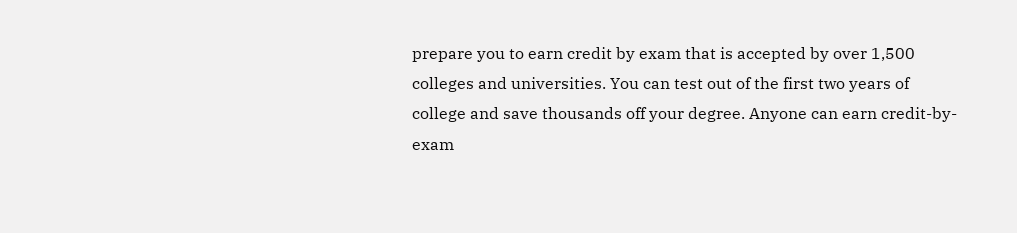prepare you to earn credit by exam that is accepted by over 1,500 colleges and universities. You can test out of the first two years of college and save thousands off your degree. Anyone can earn credit-by-exam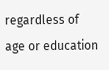regardless of age or education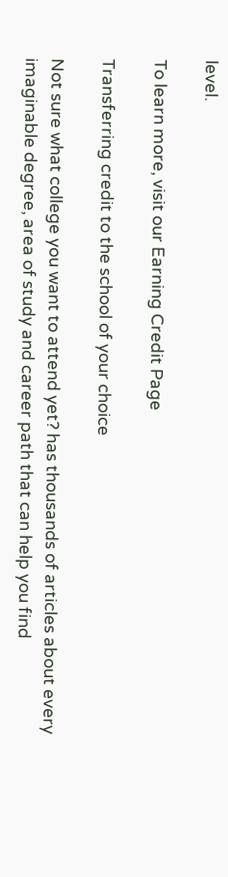level.

To learn more, visit our Earning Credit Page

Transferring credit to the school of your choice

Not sure what college you want to attend yet? has thousands of articles about every imaginable degree, area of study and career path that can help you find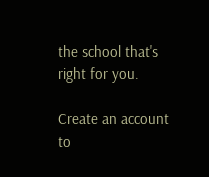the school that's right for you.

Create an account to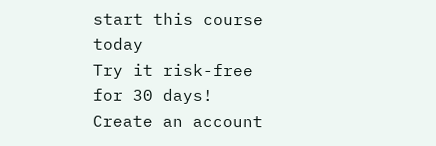start this course today
Try it risk-free for 30 days!
Create an account